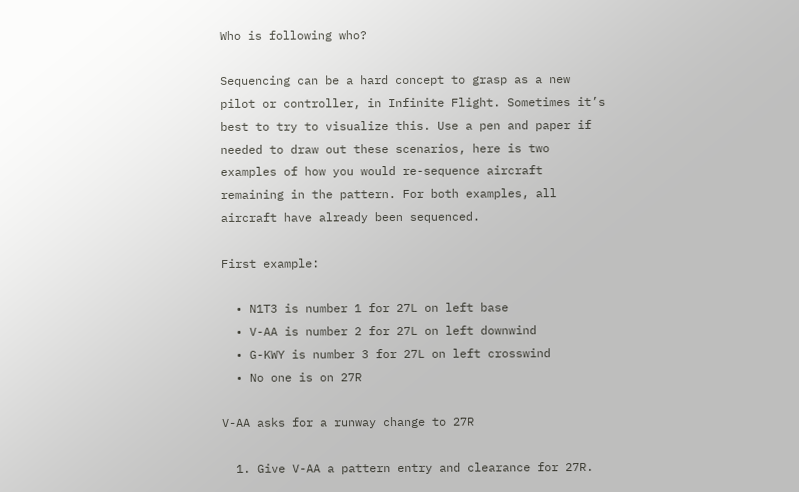Who is following who?

Sequencing can be a hard concept to grasp as a new pilot or controller, in Infinite Flight. Sometimes it’s best to try to visualize this. Use a pen and paper if needed to draw out these scenarios, here is two examples of how you would re-sequence aircraft remaining in the pattern. For both examples, all aircraft have already been sequenced.

First example:

  • N1T3 is number 1 for 27L on left base
  • V-AA is number 2 for 27L on left downwind
  • G-KWY is number 3 for 27L on left crosswind
  • No one is on 27R

V-AA asks for a runway change to 27R

  1. Give V-AA a pattern entry and clearance for 27R.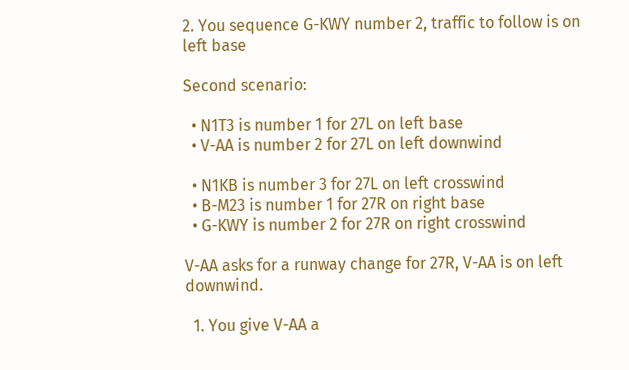2. You sequence G-KWY number 2, traffic to follow is on left base

Second scenario:

  • N1T3 is number 1 for 27L on left base
  • V-AA is number 2 for 27L on left downwind

  • N1KB is number 3 for 27L on left crosswind
  • B-M23 is number 1 for 27R on right base
  • G-KWY is number 2 for 27R on right crosswind

V-AA asks for a runway change for 27R, V-AA is on left downwind.

  1. You give V-AA a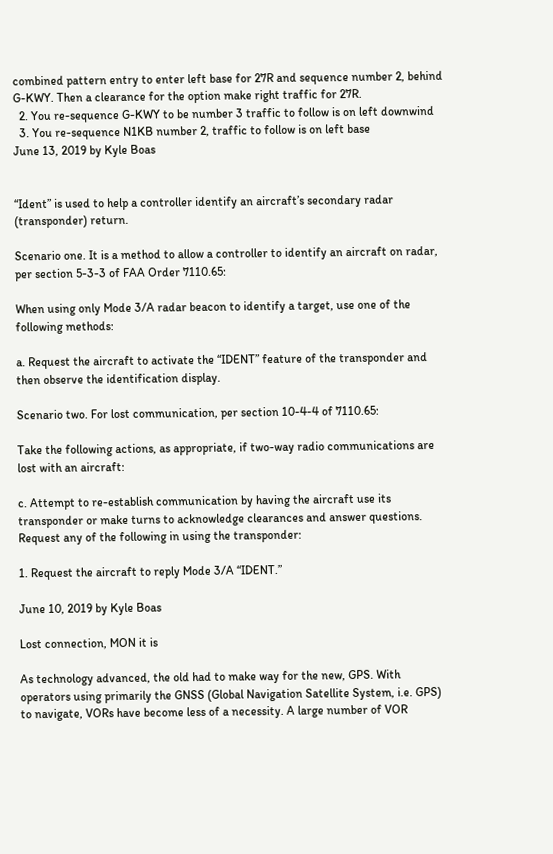combined pattern entry to enter left base for 27R and sequence number 2, behind G-KWY. Then a clearance for the option make right traffic for 27R.
  2. You re-sequence G-KWY to be number 3 traffic to follow is on left downwind
  3. You re-sequence N1KB number 2, traffic to follow is on left base
June 13, 2019 by Kyle Boas


“Ident” is used to help a controller identify an aircraft’s secondary radar (transponder) return.

Scenario one. It is a method to allow a controller to identify an aircraft on radar, per section 5-3-3 of FAA Order 7110.65:

When using only Mode 3/A radar beacon to identify a target, use one of the following methods:

a. Request the aircraft to activate the “IDENT” feature of the transponder and then observe the identification display.

Scenario two. For lost communication, per section 10-4-4 of 7110.65:

Take the following actions, as appropriate, if two-way radio communications are lost with an aircraft:

c. Attempt to re-establish communication by having the aircraft use its transponder or make turns to acknowledge clearances and answer questions. Request any of the following in using the transponder:

1. Request the aircraft to reply Mode 3/A “IDENT.”

June 10, 2019 by Kyle Boas

Lost connection, MON it is

As technology advanced, the old had to make way for the new, GPS. With operators using primarily the GNSS (Global Navigation Satellite System, i.e. GPS) to navigate, VORs have become less of a necessity. A large number of VOR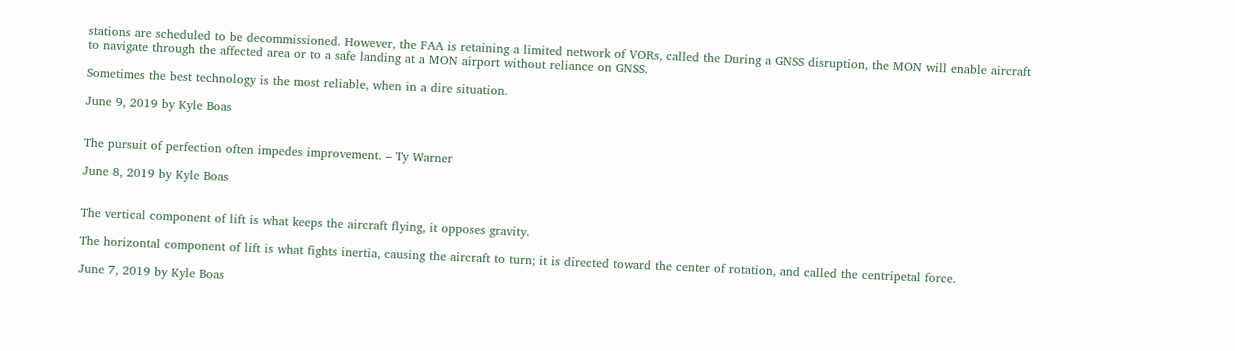stations are scheduled to be decommissioned. However, the FAA is retaining a limited network of VORs, called the During a GNSS disruption, the MON will enable aircraft to navigate through the affected area or to a safe landing at a MON airport without reliance on GNSS.

Sometimes the best technology is the most reliable, when in a dire situation.

June 9, 2019 by Kyle Boas


The pursuit of perfection often impedes improvement. – Ty Warner

June 8, 2019 by Kyle Boas


The vertical component of lift is what keeps the aircraft flying, it opposes gravity.

The horizontal component of lift is what fights inertia, causing the aircraft to turn; it is directed toward the center of rotation, and called the centripetal force.

June 7, 2019 by Kyle Boas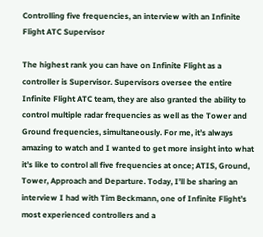Controlling five frequencies, an interview with an Infinite Flight ATC Supervisor

The highest rank you can have on Infinite Flight as a controller is Supervisor. Supervisors oversee the entire Infinite Flight ATC team, they are also granted the ability to control multiple radar frequencies as well as the Tower and Ground frequencies, simultaneously. For me, it’s always amazing to watch and I wanted to get more insight into what it’s like to control all five frequencies at once; ATIS, Ground, Tower, Approach and Departure. Today, I’ll be sharing an interview I had with Tim Beckmann, one of Infinite Flight’s most experienced controllers and a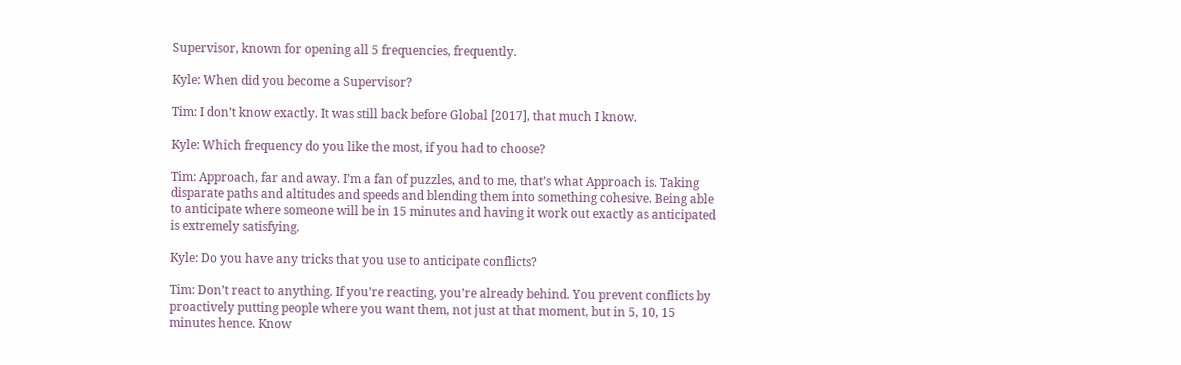Supervisor, known for opening all 5 frequencies, frequently.

Kyle: When did you become a Supervisor?

Tim: I don’t know exactly. It was still back before Global [2017], that much I know.

Kyle: Which frequency do you like the most, if you had to choose?

Tim: Approach, far and away. I’m a fan of puzzles, and to me, that’s what Approach is. Taking disparate paths and altitudes and speeds and blending them into something cohesive. Being able to anticipate where someone will be in 15 minutes and having it work out exactly as anticipated is extremely satisfying.

Kyle: Do you have any tricks that you use to anticipate conflicts?

Tim: Don’t react to anything. If you’re reacting, you’re already behind. You prevent conflicts by proactively putting people where you want them, not just at that moment, but in 5, 10, 15 minutes hence. Know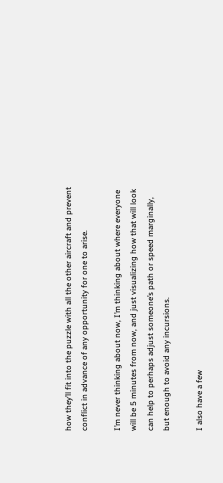how they’ll fit into the puzzle with all the other aircraft and prevent conflict in advance of any opportunity for one to arise.

I’m never thinking about now, I’m thinking about where everyone will be 5 minutes from now, and just visualizing how that will look can help to perhaps adjust someone’s path or speed marginally, but enough to avoid any incursions.

I also have a few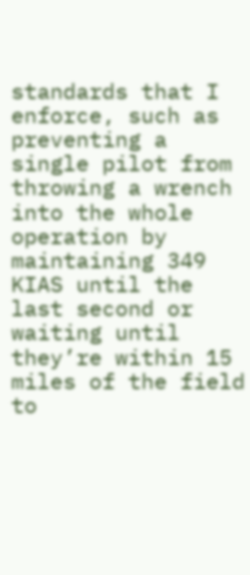standards that I enforce, such as preventing a single pilot from throwing a wrench into the whole operation by maintaining 349 KIAS until the last second or waiting until they’re within 15 miles of the field to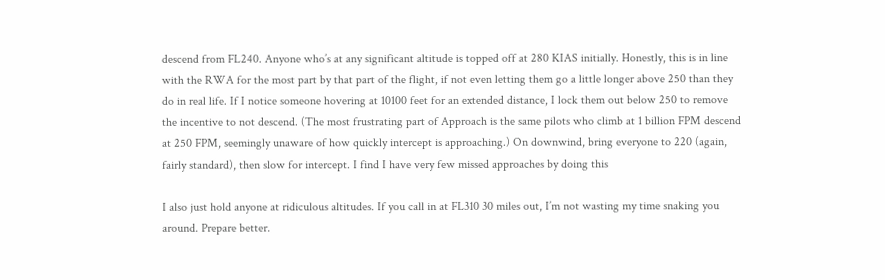descend from FL240. Anyone who’s at any significant altitude is topped off at 280 KIAS initially. Honestly, this is in line with the RWA for the most part by that part of the flight, if not even letting them go a little longer above 250 than they do in real life. If I notice someone hovering at 10100 feet for an extended distance, I lock them out below 250 to remove the incentive to not descend. (The most frustrating part of Approach is the same pilots who climb at 1 billion FPM descend at 250 FPM, seemingly unaware of how quickly intercept is approaching.) On downwind, bring everyone to 220 (again, fairly standard), then slow for intercept. I find I have very few missed approaches by doing this

I also just hold anyone at ridiculous altitudes. If you call in at FL310 30 miles out, I’m not wasting my time snaking you around. Prepare better.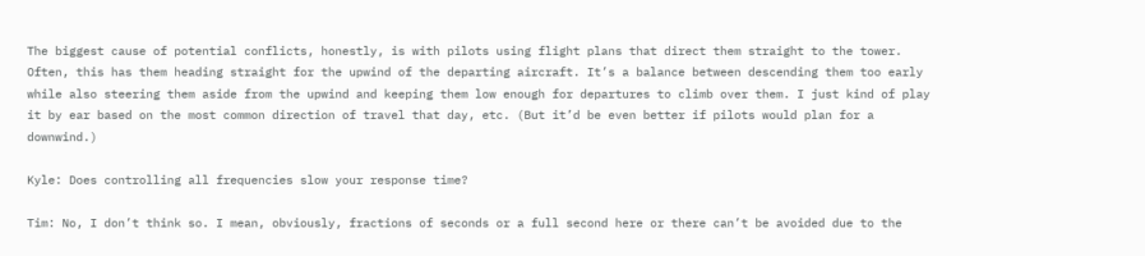The biggest cause of potential conflicts, honestly, is with pilots using flight plans that direct them straight to the tower. Often, this has them heading straight for the upwind of the departing aircraft. It’s a balance between descending them too early while also steering them aside from the upwind and keeping them low enough for departures to climb over them. I just kind of play it by ear based on the most common direction of travel that day, etc. (But it’d be even better if pilots would plan for a downwind.)

Kyle: Does controlling all frequencies slow your response time?

Tim: No, I don’t think so. I mean, obviously, fractions of seconds or a full second here or there can’t be avoided due to the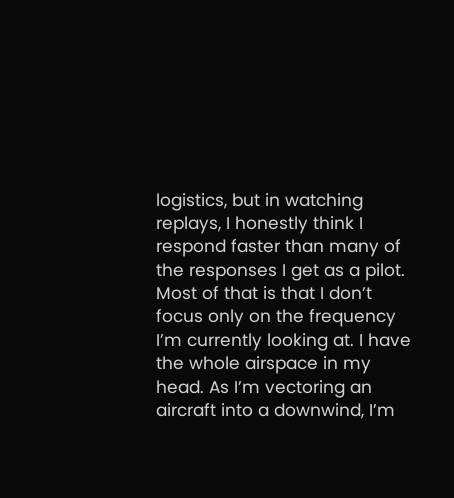logistics, but in watching replays, I honestly think I respond faster than many of the responses I get as a pilot. Most of that is that I don’t focus only on the frequency I’m currently looking at. I have the whole airspace in my head. As I’m vectoring an aircraft into a downwind, I’m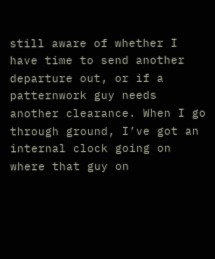still aware of whether I have time to send another departure out, or if a patternwork guy needs another clearance. When I go through ground, I’ve got an internal clock going on where that guy on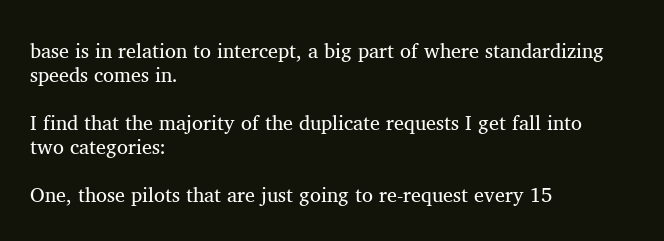base is in relation to intercept, a big part of where standardizing speeds comes in.

I find that the majority of the duplicate requests I get fall into two categories:

One, those pilots that are just going to re-request every 15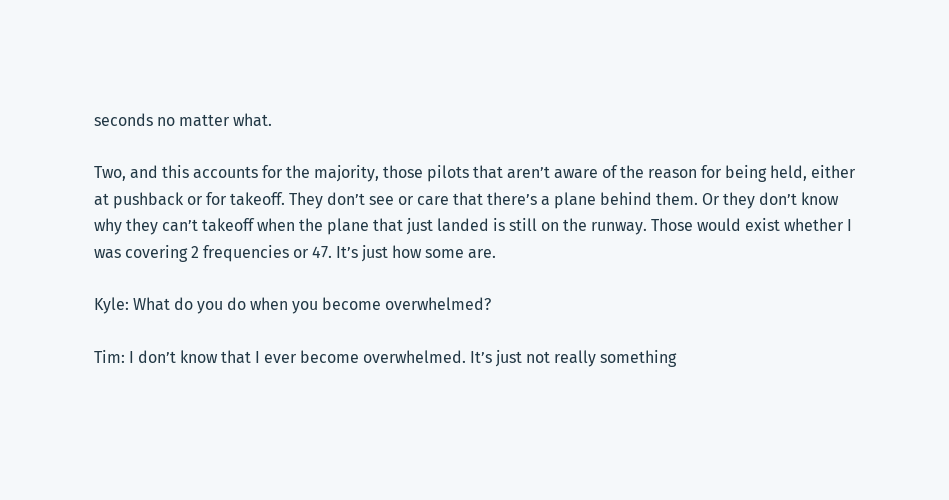seconds no matter what.

Two, and this accounts for the majority, those pilots that aren’t aware of the reason for being held, either at pushback or for takeoff. They don’t see or care that there’s a plane behind them. Or they don’t know why they can’t takeoff when the plane that just landed is still on the runway. Those would exist whether I was covering 2 frequencies or 47. It’s just how some are.

Kyle: What do you do when you become overwhelmed?

Tim: I don’t know that I ever become overwhelmed. It’s just not really something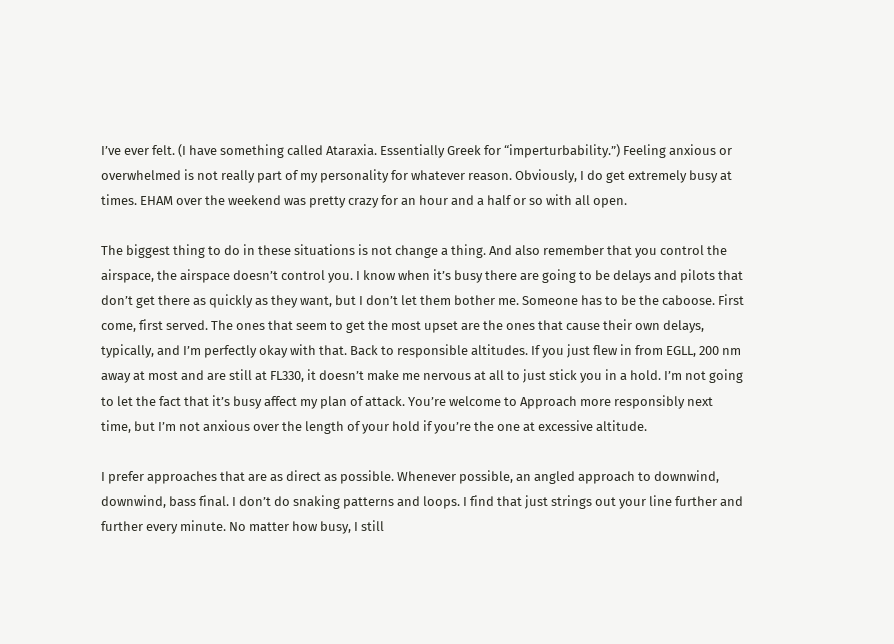I’ve ever felt. (I have something called Ataraxia. Essentially Greek for “imperturbability.”) Feeling anxious or overwhelmed is not really part of my personality for whatever reason. Obviously, I do get extremely busy at times. EHAM over the weekend was pretty crazy for an hour and a half or so with all open.

The biggest thing to do in these situations is not change a thing. And also remember that you control the airspace, the airspace doesn’t control you. I know when it’s busy there are going to be delays and pilots that don’t get there as quickly as they want, but I don’t let them bother me. Someone has to be the caboose. First come, first served. The ones that seem to get the most upset are the ones that cause their own delays, typically, and I’m perfectly okay with that. Back to responsible altitudes. If you just flew in from EGLL, 200 nm away at most and are still at FL330, it doesn’t make me nervous at all to just stick you in a hold. I’m not going to let the fact that it’s busy affect my plan of attack. You’re welcome to Approach more responsibly next time, but I’m not anxious over the length of your hold if you’re the one at excessive altitude.

I prefer approaches that are as direct as possible. Whenever possible, an angled approach to downwind, downwind, bass final. I don’t do snaking patterns and loops. I find that just strings out your line further and further every minute. No matter how busy, I still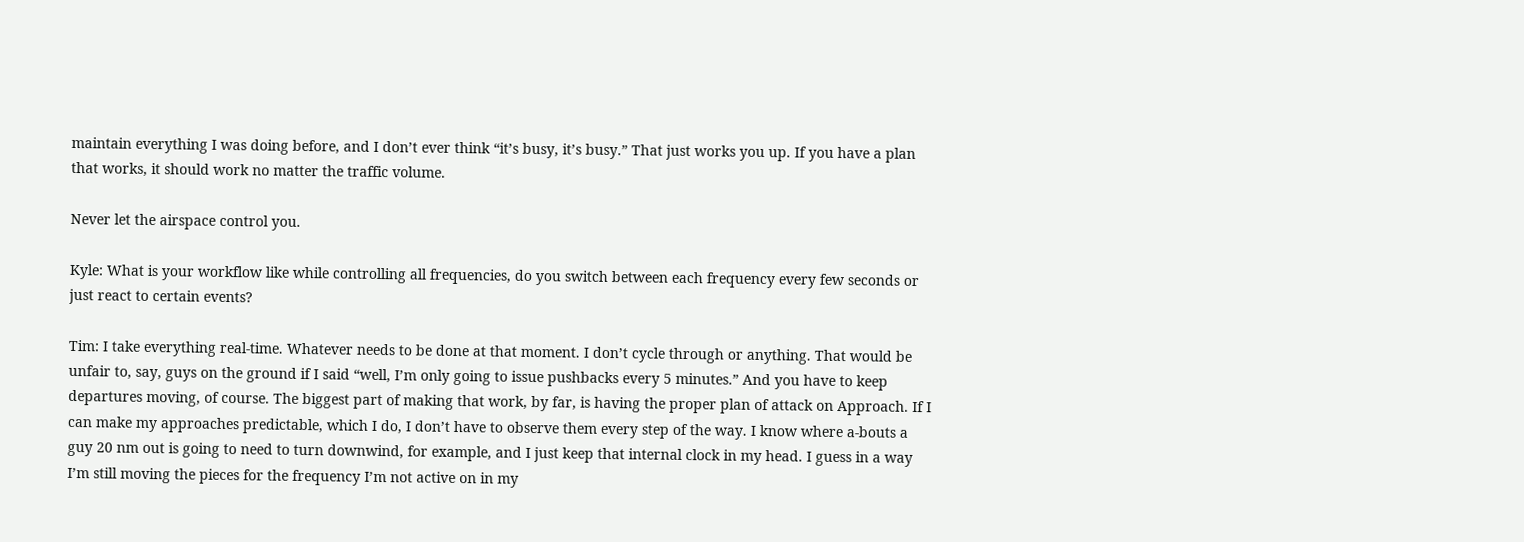maintain everything I was doing before, and I don’t ever think “it’s busy, it’s busy.” That just works you up. If you have a plan that works, it should work no matter the traffic volume.

Never let the airspace control you.

Kyle: What is your workflow like while controlling all frequencies, do you switch between each frequency every few seconds or just react to certain events?

Tim: I take everything real-time. Whatever needs to be done at that moment. I don’t cycle through or anything. That would be unfair to, say, guys on the ground if I said “well, I’m only going to issue pushbacks every 5 minutes.” And you have to keep departures moving, of course. The biggest part of making that work, by far, is having the proper plan of attack on Approach. If I can make my approaches predictable, which I do, I don’t have to observe them every step of the way. I know where a-bouts a guy 20 nm out is going to need to turn downwind, for example, and I just keep that internal clock in my head. I guess in a way I’m still moving the pieces for the frequency I’m not active on in my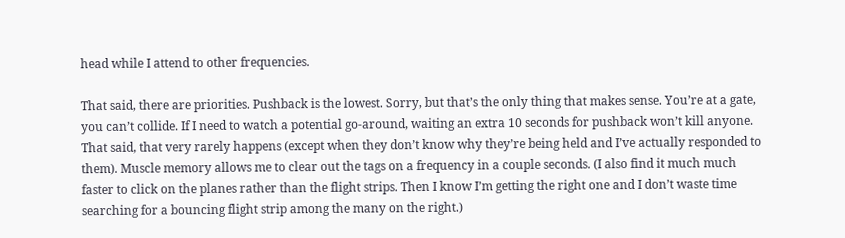head while I attend to other frequencies.

That said, there are priorities. Pushback is the lowest. Sorry, but that’s the only thing that makes sense. You’re at a gate, you can’t collide. If I need to watch a potential go-around, waiting an extra 10 seconds for pushback won’t kill anyone. That said, that very rarely happens (except when they don’t know why they’re being held and I’ve actually responded to them). Muscle memory allows me to clear out the tags on a frequency in a couple seconds. (I also find it much much faster to click on the planes rather than the flight strips. Then I know I’m getting the right one and I don’t waste time searching for a bouncing flight strip among the many on the right.)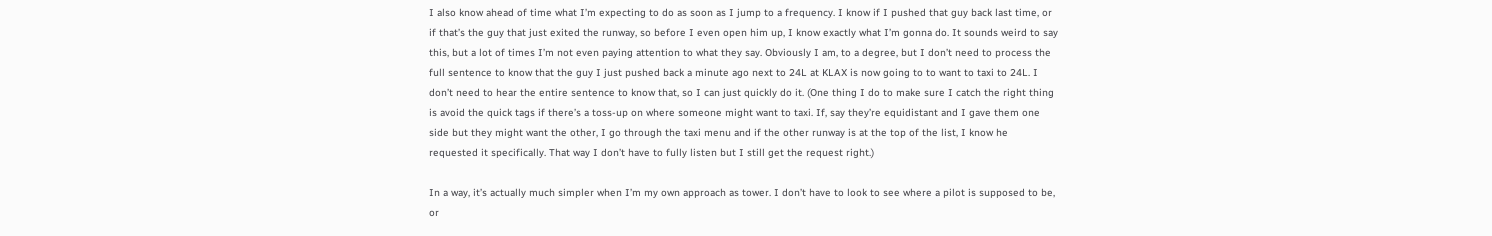I also know ahead of time what I’m expecting to do as soon as I jump to a frequency. I know if I pushed that guy back last time, or if that’s the guy that just exited the runway, so before I even open him up, I know exactly what I’m gonna do. It sounds weird to say this, but a lot of times I’m not even paying attention to what they say. Obviously I am, to a degree, but I don’t need to process the full sentence to know that the guy I just pushed back a minute ago next to 24L at KLAX is now going to to want to taxi to 24L. I don’t need to hear the entire sentence to know that, so I can just quickly do it. (One thing I do to make sure I catch the right thing is avoid the quick tags if there’s a toss-up on where someone might want to taxi. If, say they’re equidistant and I gave them one side but they might want the other, I go through the taxi menu and if the other runway is at the top of the list, I know he requested it specifically. That way I don’t have to fully listen but I still get the request right.)

In a way, it’s actually much simpler when I’m my own approach as tower. I don’t have to look to see where a pilot is supposed to be, or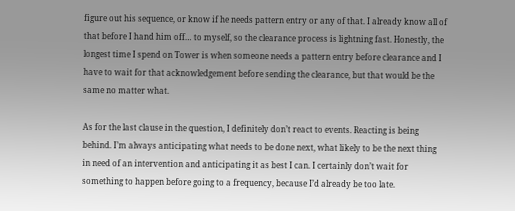figure out his sequence, or know if he needs pattern entry or any of that. I already know all of that before I hand him off… to myself, so the clearance process is lightning fast. Honestly, the longest time I spend on Tower is when someone needs a pattern entry before clearance and I have to wait for that acknowledgement before sending the clearance, but that would be the same no matter what.

As for the last clause in the question, I definitely don’t react to events. Reacting is being behind. I’m always anticipating what needs to be done next, what likely to be the next thing in need of an intervention and anticipating it as best I can. I certainly don’t wait for something to happen before going to a frequency, because I’d already be too late.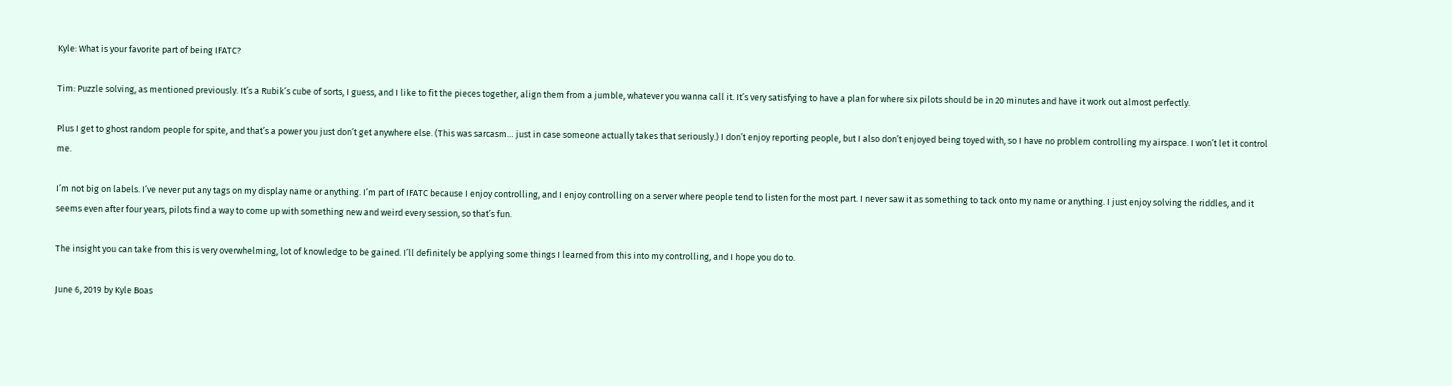Kyle: What is your favorite part of being IFATC?

Tim: Puzzle solving, as mentioned previously. It’s a Rubik’s cube of sorts, I guess, and I like to fit the pieces together, align them from a jumble, whatever you wanna call it. It’s very satisfying to have a plan for where six pilots should be in 20 minutes and have it work out almost perfectly.

Plus I get to ghost random people for spite, and that’s a power you just don’t get anywhere else. (This was sarcasm… just in case someone actually takes that seriously.) I don’t enjoy reporting people, but I also don’t enjoyed being toyed with, so I have no problem controlling my airspace. I won’t let it control me.

I’m not big on labels. I’ve never put any tags on my display name or anything. I’m part of IFATC because I enjoy controlling, and I enjoy controlling on a server where people tend to listen for the most part. I never saw it as something to tack onto my name or anything. I just enjoy solving the riddles, and it seems even after four years, pilots find a way to come up with something new and weird every session, so that’s fun.

The insight you can take from this is very overwhelming, lot of knowledge to be gained. I’ll definitely be applying some things I learned from this into my controlling, and I hope you do to.

June 6, 2019 by Kyle Boas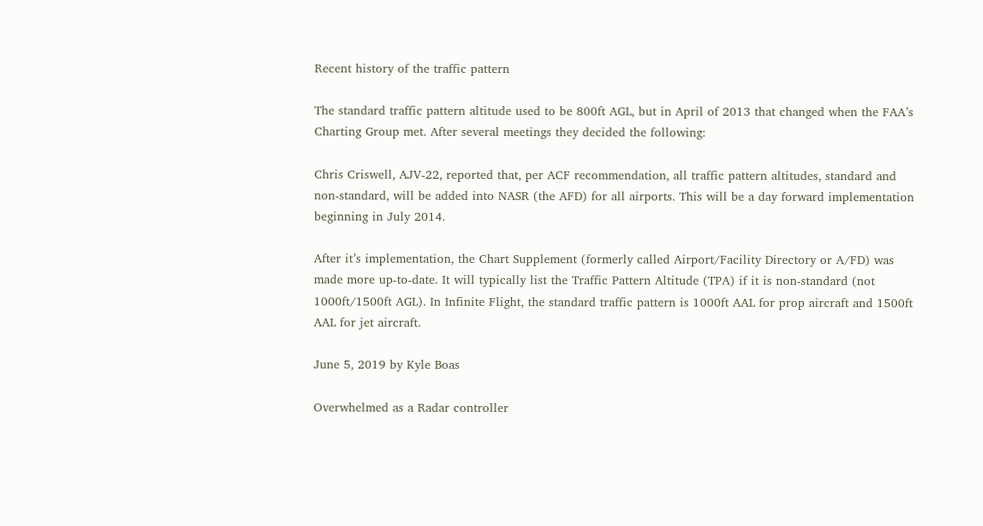Recent history of the traffic pattern

The standard traffic pattern altitude used to be 800ft AGL, but in April of 2013 that changed when the FAA’s Charting Group met. After several meetings they decided the following:

Chris Criswell, AJV-22, reported that, per ACF recommendation, all traffic pattern altitudes, standard and non-standard, will be added into NASR (the AFD) for all airports. This will be a day forward implementation beginning in July 2014.

After it’s implementation, the Chart Supplement (formerly called Airport/Facility Directory or A/FD) was made more up-to-date. It will typically list the Traffic Pattern Altitude (TPA) if it is non-standard (not 1000ft/1500ft AGL). In Infinite Flight, the standard traffic pattern is 1000ft AAL for prop aircraft and 1500ft AAL for jet aircraft.

June 5, 2019 by Kyle Boas

Overwhelmed as a Radar controller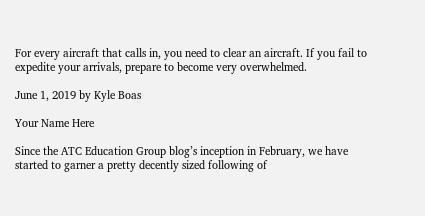For every aircraft that calls in, you need to clear an aircraft. If you fail to expedite your arrivals, prepare to become very overwhelmed.

June 1, 2019 by Kyle Boas

Your Name Here

Since the ATC Education Group blog’s inception in February, we have started to garner a pretty decently sized following of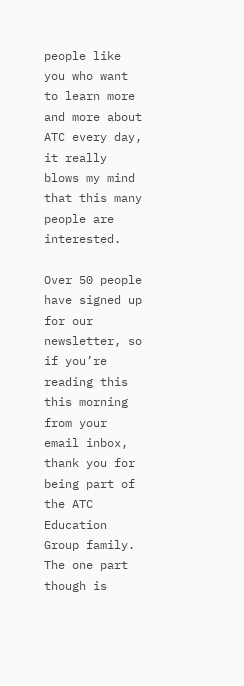people like you who want to learn more and more about ATC every day, it really blows my mind that this many people are interested.

Over 50 people have signed up for our newsletter, so if you’re reading this this morning from your email inbox, thank you for being part of the ATC Education Group family. The one part though is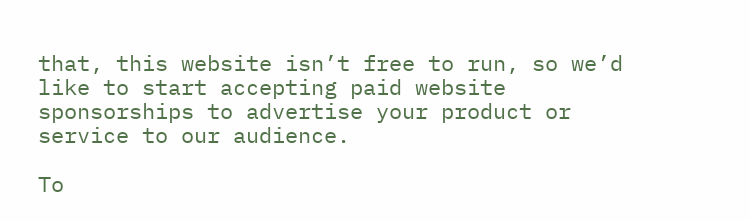that, this website isn’t free to run, so we’d like to start accepting paid website sponsorships to advertise your product or service to our audience.

To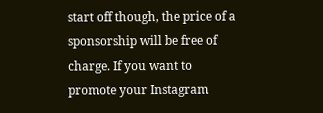start off though, the price of a sponsorship will be free of charge. If you want to promote your Instagram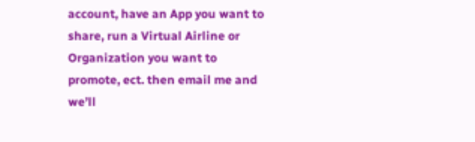account, have an App you want to share, run a Virtual Airline or Organization you want to promote, ect. then email me and we’ll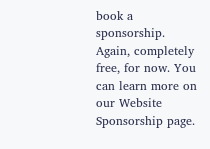book a sponsorship. Again, completely free, for now. You can learn more on our Website Sponsorship page.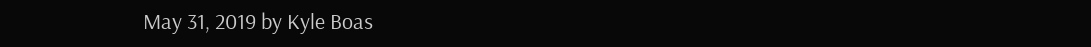May 31, 2019 by Kyle Boas